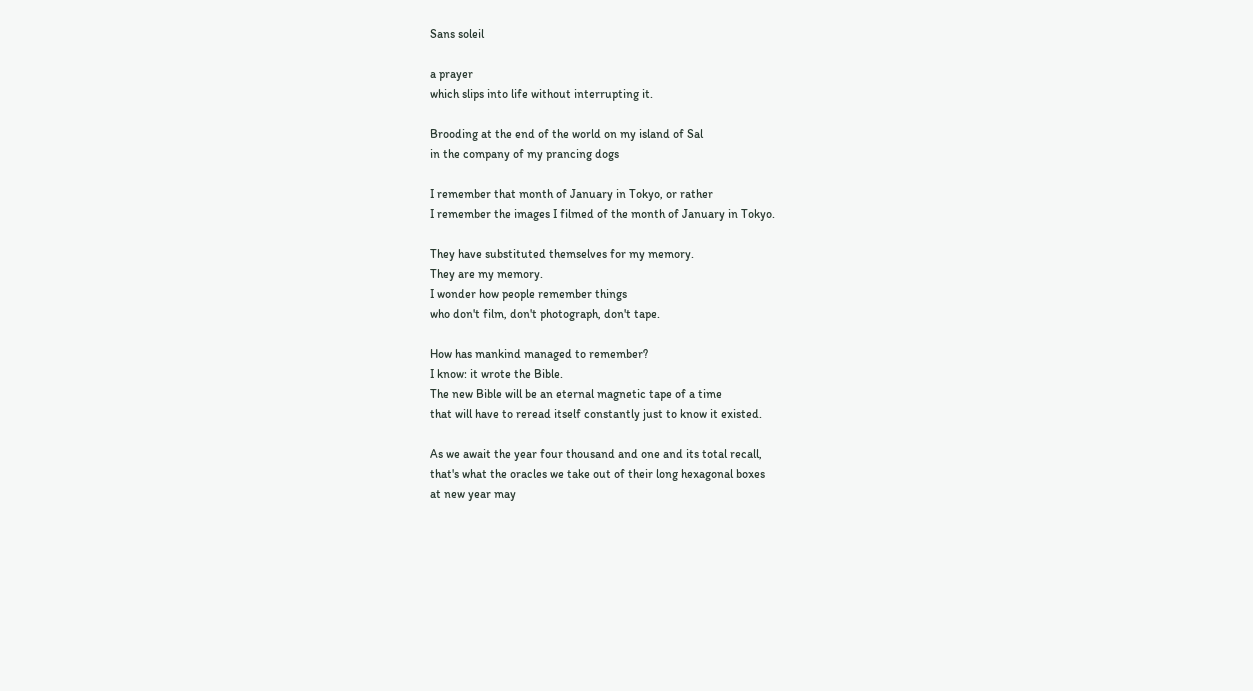Sans soleil

a prayer
which slips into life without interrupting it.

Brooding at the end of the world on my island of Sal
in the company of my prancing dogs

I remember that month of January in Tokyo, or rather
I remember the images I filmed of the month of January in Tokyo.

They have substituted themselves for my memory.
They are my memory.
I wonder how people remember things
who don't film, don't photograph, don't tape.

How has mankind managed to remember?
I know: it wrote the Bible.
The new Bible will be an eternal magnetic tape of a time
that will have to reread itself constantly just to know it existed.

As we await the year four thousand and one and its total recall,
that's what the oracles we take out of their long hexagonal boxes
at new year may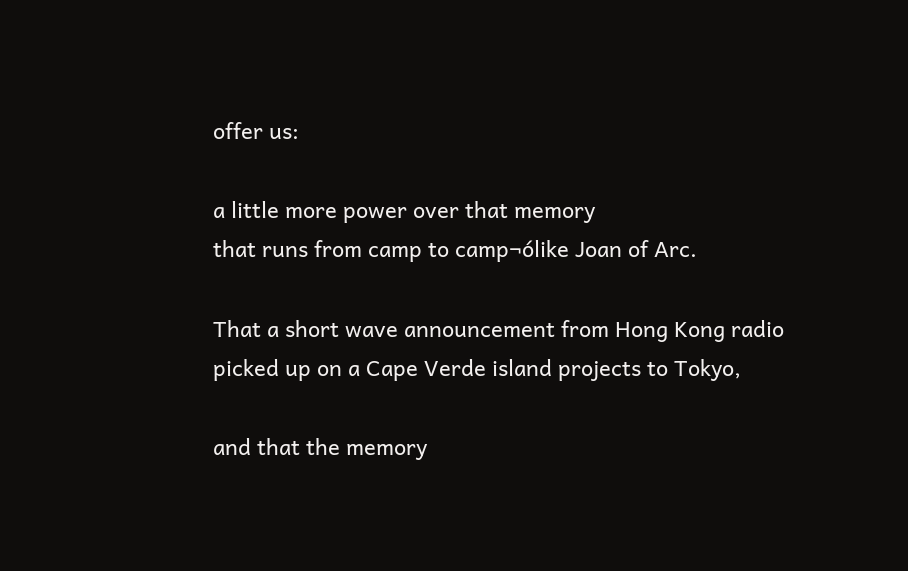offer us:

a little more power over that memory
that runs from camp to camp¬ólike Joan of Arc.

That a short wave announcement from Hong Kong radio
picked up on a Cape Verde island projects to Tokyo,

and that the memory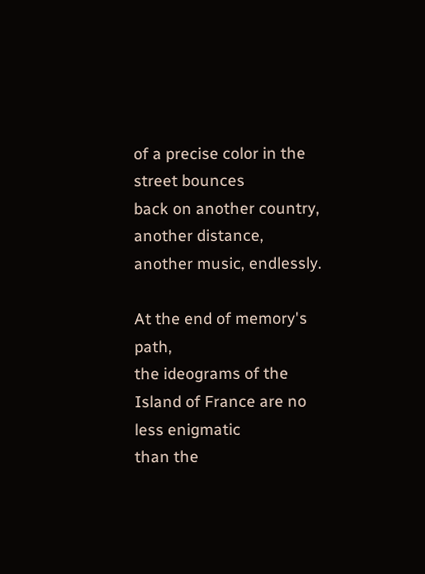of a precise color in the street bounces
back on another country, another distance, another music, endlessly.

At the end of memory's path,
the ideograms of the Island of France are no less enigmatic
than the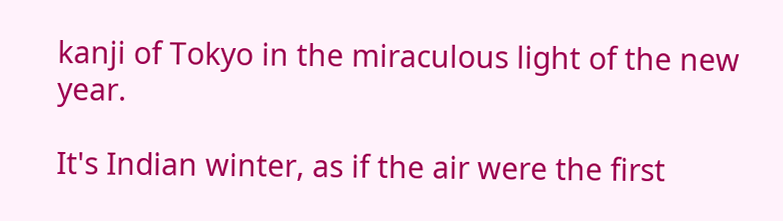kanji of Tokyo in the miraculous light of the new year.

It's Indian winter, as if the air were the first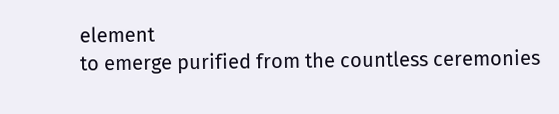element
to emerge purified from the countless ceremonies